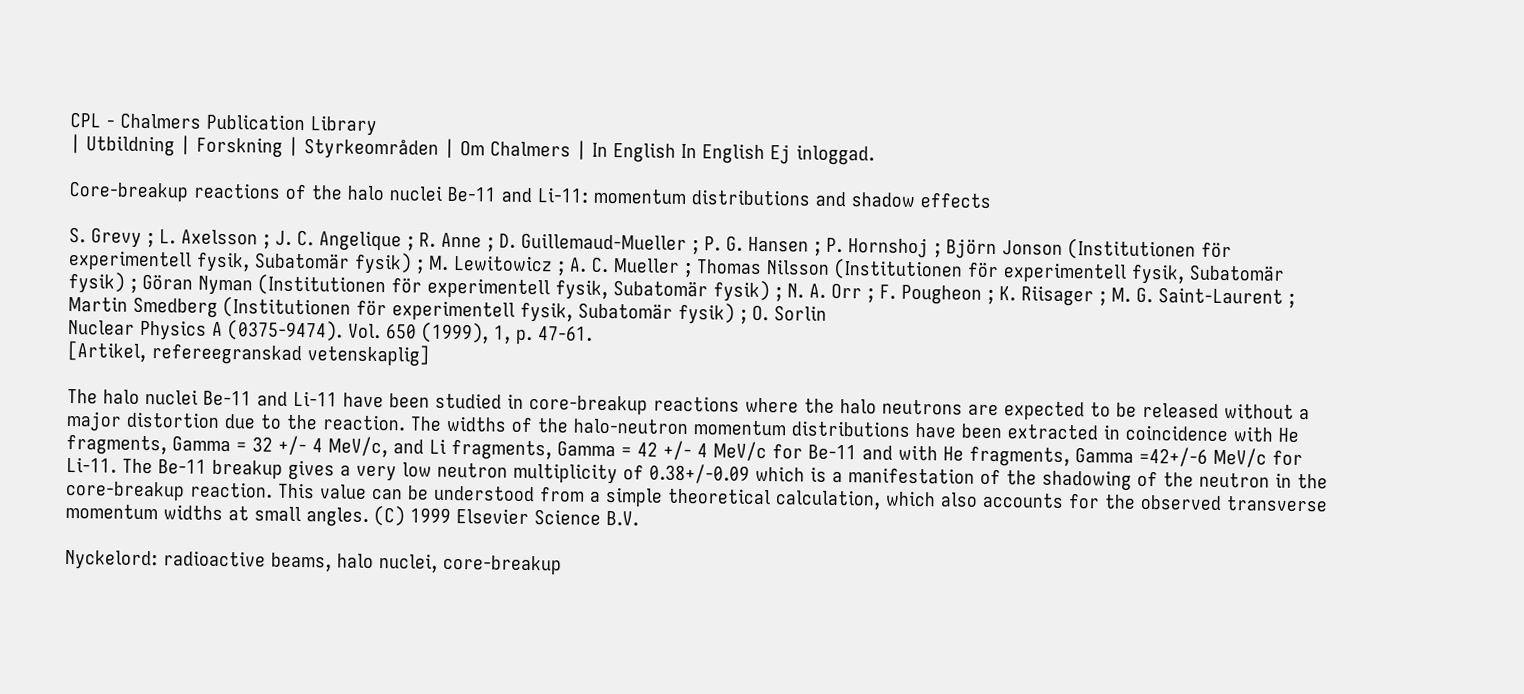CPL - Chalmers Publication Library
| Utbildning | Forskning | Styrkeområden | Om Chalmers | In English In English Ej inloggad.

Core-breakup reactions of the halo nuclei Be-11 and Li-11: momentum distributions and shadow effects

S. Grevy ; L. Axelsson ; J. C. Angelique ; R. Anne ; D. Guillemaud-Mueller ; P. G. Hansen ; P. Hornshoj ; Björn Jonson (Institutionen för experimentell fysik, Subatomär fysik) ; M. Lewitowicz ; A. C. Mueller ; Thomas Nilsson (Institutionen för experimentell fysik, Subatomär fysik) ; Göran Nyman (Institutionen för experimentell fysik, Subatomär fysik) ; N. A. Orr ; F. Pougheon ; K. Riisager ; M. G. Saint-Laurent ; Martin Smedberg (Institutionen för experimentell fysik, Subatomär fysik) ; O. Sorlin
Nuclear Physics A (0375-9474). Vol. 650 (1999), 1, p. 47-61.
[Artikel, refereegranskad vetenskaplig]

The halo nuclei Be-11 and Li-11 have been studied in core-breakup reactions where the halo neutrons are expected to be released without a major distortion due to the reaction. The widths of the halo-neutron momentum distributions have been extracted in coincidence with He fragments, Gamma = 32 +/- 4 MeV/c, and Li fragments, Gamma = 42 +/- 4 MeV/c for Be-11 and with He fragments, Gamma =42+/-6 MeV/c for Li-11. The Be-11 breakup gives a very low neutron multiplicity of 0.38+/-0.09 which is a manifestation of the shadowing of the neutron in the core-breakup reaction. This value can be understood from a simple theoretical calculation, which also accounts for the observed transverse momentum widths at small angles. (C) 1999 Elsevier Science B.V.

Nyckelord: radioactive beams, halo nuclei, core-breakup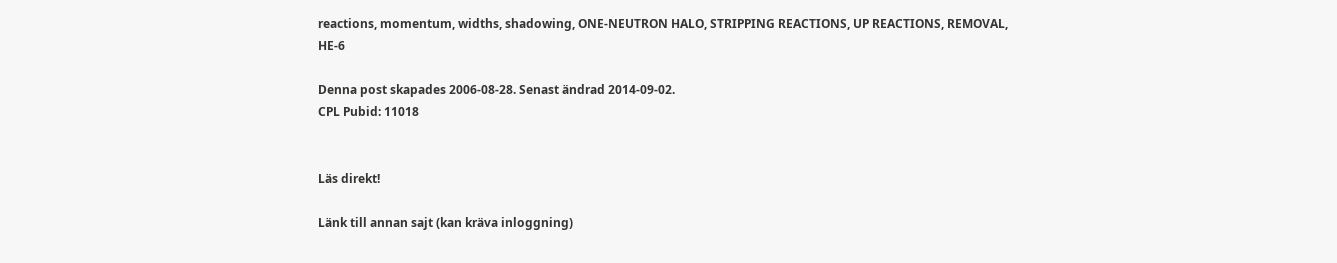reactions, momentum, widths, shadowing, ONE-NEUTRON HALO, STRIPPING REACTIONS, UP REACTIONS, REMOVAL, HE-6

Denna post skapades 2006-08-28. Senast ändrad 2014-09-02.
CPL Pubid: 11018


Läs direkt!

Länk till annan sajt (kan kräva inloggning)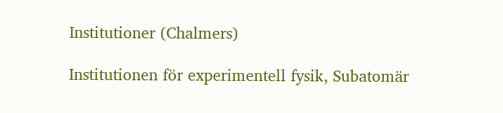Institutioner (Chalmers)

Institutionen för experimentell fysik, Subatomär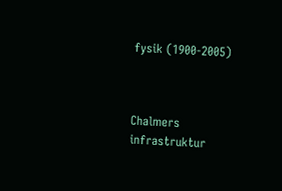fysik (1900-2005)



Chalmers infrastruktur